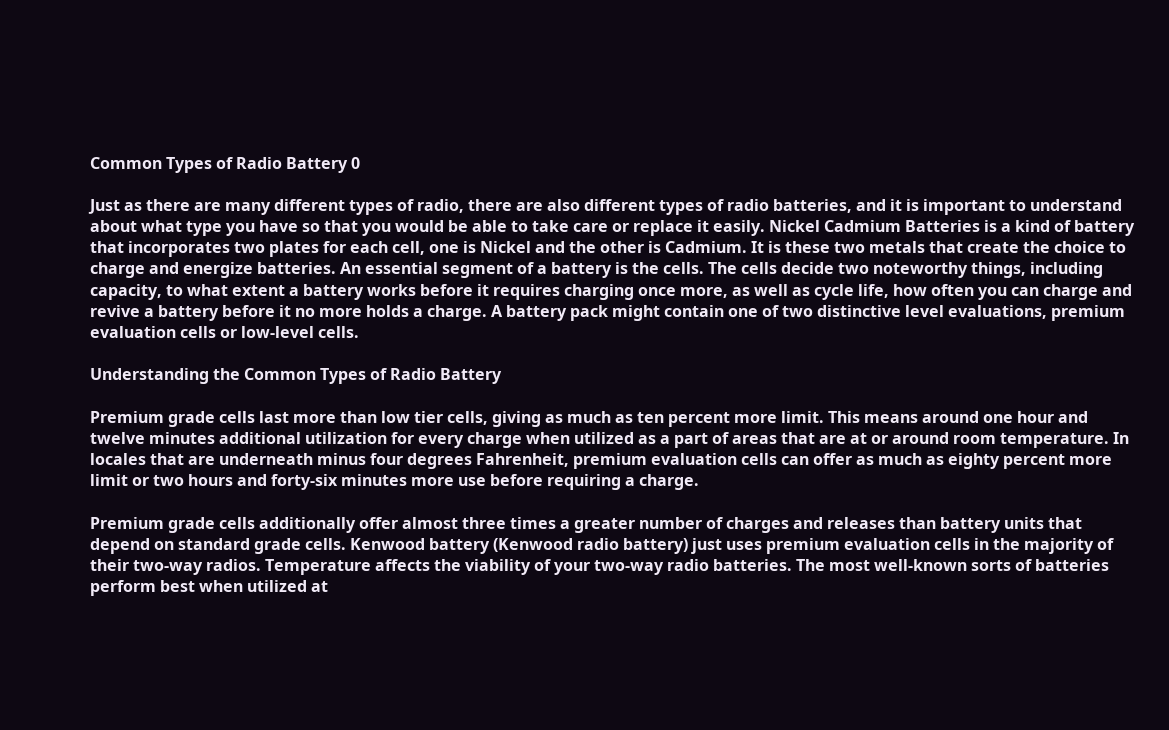Common Types of Radio Battery 0

Just as there are many different types of radio, there are also different types of radio batteries, and it is important to understand about what type you have so that you would be able to take care or replace it easily. Nickel Cadmium Batteries is a kind of battery that incorporates two plates for each cell, one is Nickel and the other is Cadmium. It is these two metals that create the choice to charge and energize batteries. An essential segment of a battery is the cells. The cells decide two noteworthy things, including capacity, to what extent a battery works before it requires charging once more, as well as cycle life, how often you can charge and revive a battery before it no more holds a charge. A battery pack might contain one of two distinctive level evaluations, premium evaluation cells or low-level cells.

Understanding the Common Types of Radio Battery

Premium grade cells last more than low tier cells, giving as much as ten percent more limit. This means around one hour and twelve minutes additional utilization for every charge when utilized as a part of areas that are at or around room temperature. In locales that are underneath minus four degrees Fahrenheit, premium evaluation cells can offer as much as eighty percent more limit or two hours and forty-six minutes more use before requiring a charge.

Premium grade cells additionally offer almost three times a greater number of charges and releases than battery units that depend on standard grade cells. Kenwood battery (Kenwood radio battery) just uses premium evaluation cells in the majority of their two-way radios. Temperature affects the viability of your two-way radio batteries. The most well-known sorts of batteries perform best when utilized at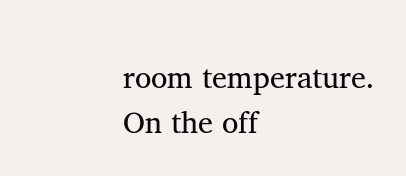room temperature. On the off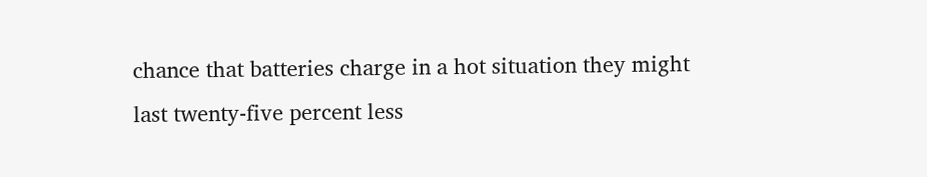chance that batteries charge in a hot situation they might last twenty-five percent less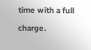time with a full charge.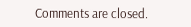Comments are closed.